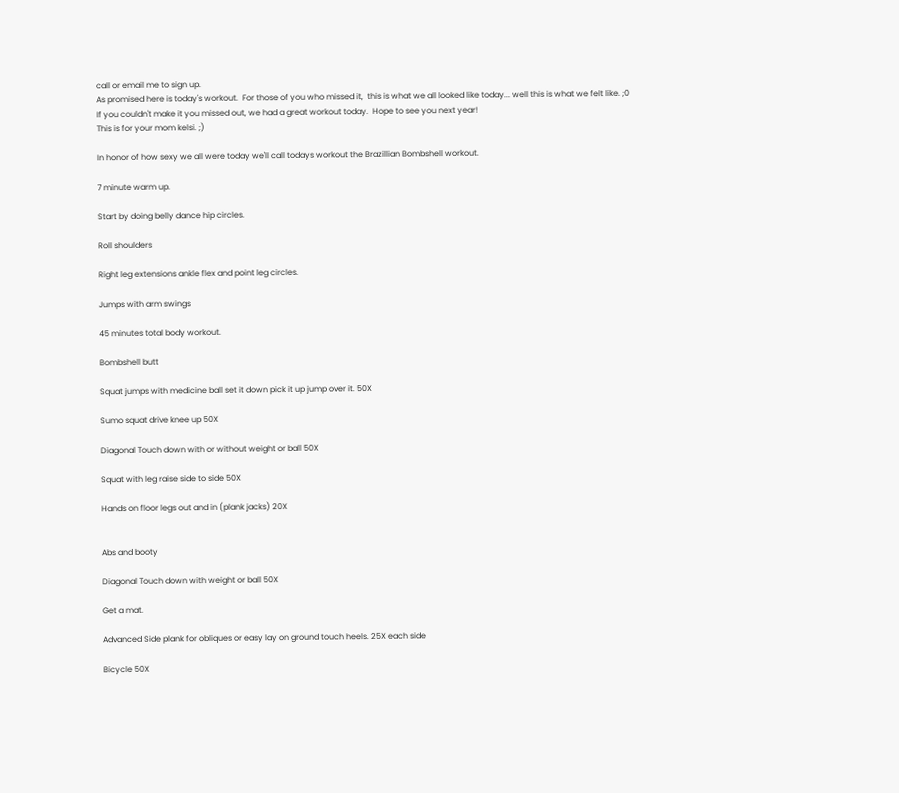call or email me to sign up.
As promised here is today's workout.  For those of you who missed it,  this is what we all looked like today... well this is what we felt like. ;0
If you couldn't make it you missed out, we had a great workout today.  Hope to see you next year!
This is for your mom kelsi. ;)

In honor of how sexy we all were today we'll call todays workout the Brazillian Bombshell workout.

7 minute warm up.

Start by doing belly dance hip circles.

Roll shoulders

Right leg extensions ankle flex and point leg circles.

Jumps with arm swings

45 minutes total body workout.

Bombshell butt

Squat jumps with medicine ball set it down pick it up jump over it. 50X

Sumo squat drive knee up 50X

Diagonal Touch down with or without weight or ball 50X

Squat with leg raise side to side 50X

Hands on floor legs out and in (plank jacks) 20X


Abs and booty

Diagonal Touch down with weight or ball 50X

Get a mat.

Advanced Side plank for obliques or easy lay on ground touch heels. 25X each side

Bicycle 50X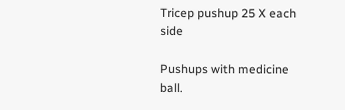Tricep pushup 25 X each side

Pushups with medicine ball.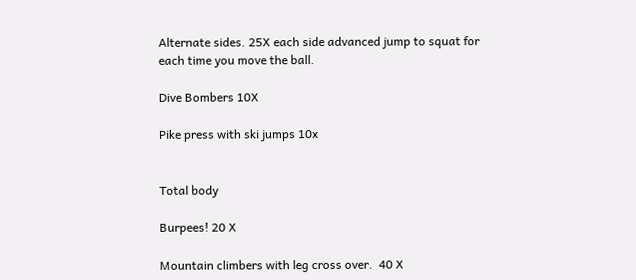Alternate sides. 25X each side advanced jump to squat for each time you move the ball.

Dive Bombers 10X

Pike press with ski jumps 10x


Total body

Burpees! 20 X

Mountain climbers with leg cross over.  40 X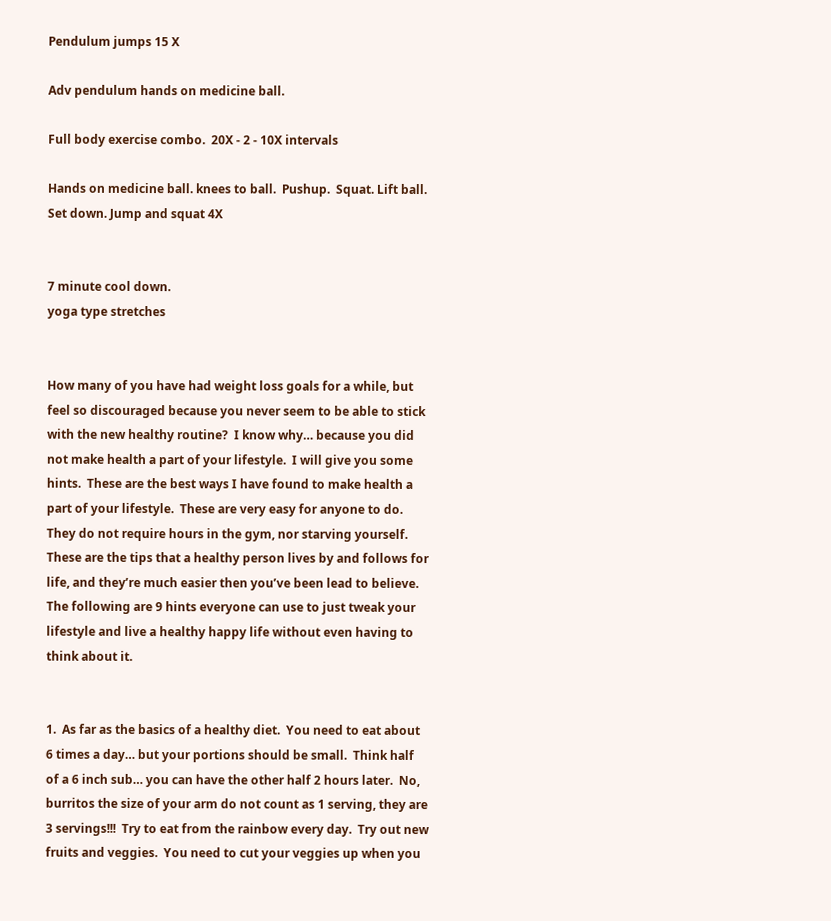Pendulum jumps 15 X

Adv pendulum hands on medicine ball.

Full body exercise combo.  20X - 2 - 10X intervals

Hands on medicine ball. knees to ball.  Pushup.  Squat. Lift ball. Set down. Jump and squat 4X


7 minute cool down.
yoga type stretches


How many of you have had weight loss goals for a while, but feel so discouraged because you never seem to be able to stick with the new healthy routine?  I know why… because you did not make health a part of your lifestyle.  I will give you some hints.  These are the best ways I have found to make health a part of your lifestyle.  These are very easy for anyone to do.  They do not require hours in the gym, nor starving yourself.  These are the tips that a healthy person lives by and follows for life, and they’re much easier then you’ve been lead to believe.  The following are 9 hints everyone can use to just tweak your lifestyle and live a healthy happy life without even having to think about it.


1.  As far as the basics of a healthy diet.  You need to eat about 6 times a day… but your portions should be small.  Think half of a 6 inch sub… you can have the other half 2 hours later.  No, burritos the size of your arm do not count as 1 serving, they are 3 servings!!!  Try to eat from the rainbow every day.  Try out new fruits and veggies.  You need to cut your veggies up when you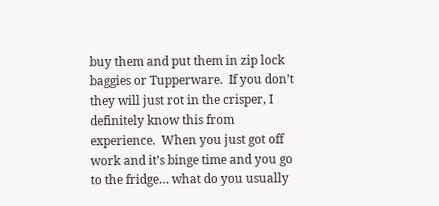buy them and put them in zip lock baggies or Tupperware.  If you don’t they will just rot in the crisper, I definitely know this from experience.  When you just got off work and it’s binge time and you go to the fridge… what do you usually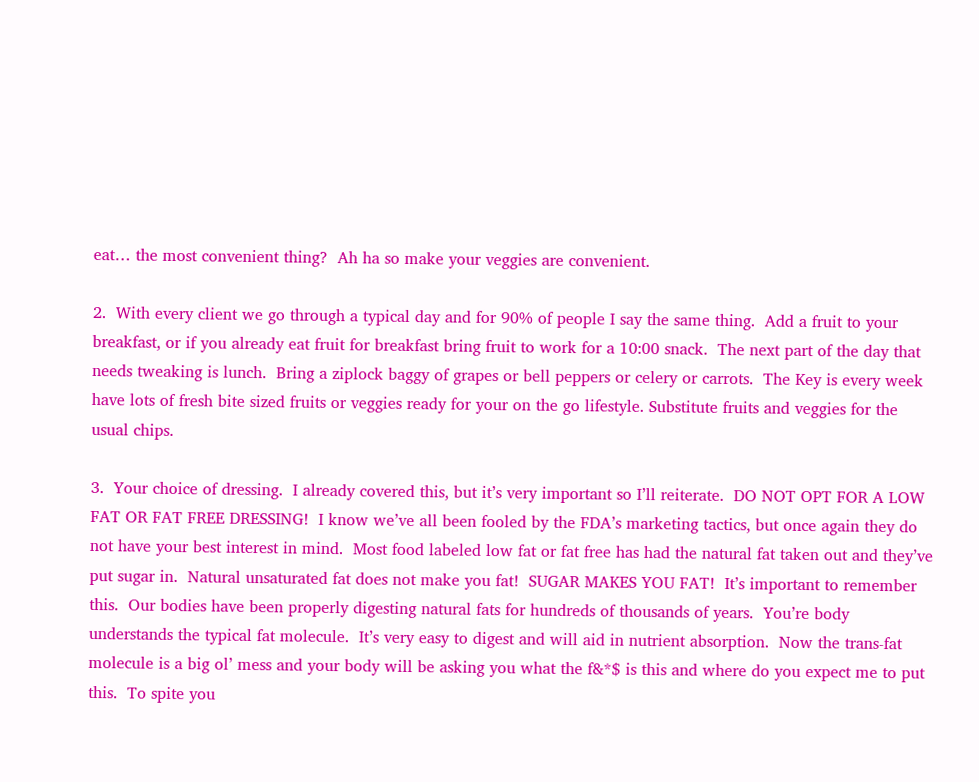eat… the most convenient thing?  Ah ha so make your veggies are convenient.

2.  With every client we go through a typical day and for 90% of people I say the same thing.  Add a fruit to your breakfast, or if you already eat fruit for breakfast bring fruit to work for a 10:00 snack.  The next part of the day that needs tweaking is lunch.  Bring a ziplock baggy of grapes or bell peppers or celery or carrots.  The Key is every week have lots of fresh bite sized fruits or veggies ready for your on the go lifestyle. Substitute fruits and veggies for the usual chips.

3.  Your choice of dressing.  I already covered this, but it’s very important so I’ll reiterate.  DO NOT OPT FOR A LOW FAT OR FAT FREE DRESSING!  I know we’ve all been fooled by the FDA’s marketing tactics, but once again they do not have your best interest in mind.  Most food labeled low fat or fat free has had the natural fat taken out and they’ve put sugar in.  Natural unsaturated fat does not make you fat!  SUGAR MAKES YOU FAT!  It’s important to remember this.  Our bodies have been properly digesting natural fats for hundreds of thousands of years.  You’re body understands the typical fat molecule.  It’s very easy to digest and will aid in nutrient absorption.  Now the trans-fat molecule is a big ol’ mess and your body will be asking you what the f&*$ is this and where do you expect me to put this.  To spite you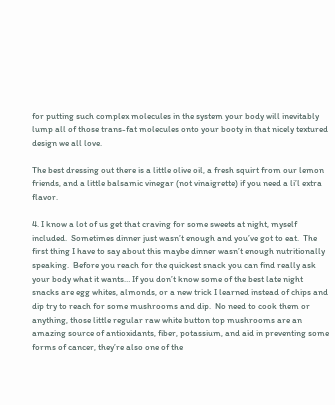for putting such complex molecules in the system your body will inevitably lump all of those trans-fat molecules onto your booty in that nicely textured design we all love.

The best dressing out there is a little olive oil, a fresh squirt from our lemon friends, and a little balsamic vinegar (not vinaigrette) if you need a li’l extra flavor.

4. I know a lot of us get that craving for some sweets at night, myself included.  Sometimes dinner just wasn’t enough and you’ve got to eat.  The first thing I have to say about this maybe dinner wasn’t enough nutritionally speaking.  Before you reach for the quickest snack you can find really ask your body what it wants… If you don’t know some of the best late night snacks are egg whites, almonds, or a new trick I learned instead of chips and dip try to reach for some mushrooms and dip.  No need to cook them or anything, those little regular raw white button top mushrooms are an amazing source of antioxidants, fiber, potassium, and aid in preventing some forms of cancer, they’re also one of the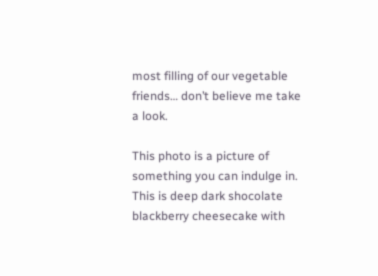most filling of our vegetable friends… don’t believe me take a look.

This photo is a picture of something you can indulge in.  This is deep dark shocolate blackberry cheesecake with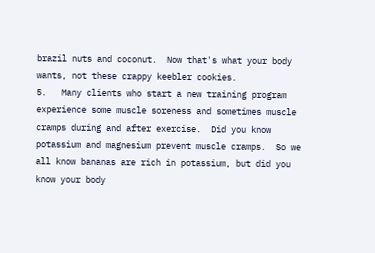brazil nuts and coconut.  Now that's what your body wants, not these crappy keebler cookies.
5.   Many clients who start a new training program experience some muscle soreness and sometimes muscle cramps during and after exercise.  Did you know potassium and magnesium prevent muscle cramps.  So we all know bananas are rich in potassium, but did you know your body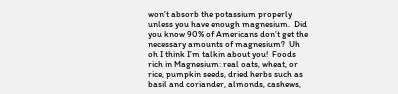won’t absorb the potassium properly unless you have enough magnesium.  Did you know 90% of Americans don’t get the necessary amounts of magnesium?  Uh oh I think I’m talkin about you!  Foods rich in Magnesium: real oats, wheat, or rice, pumpkin seeds, dried herbs such as basil and coriander, almonds, cashews,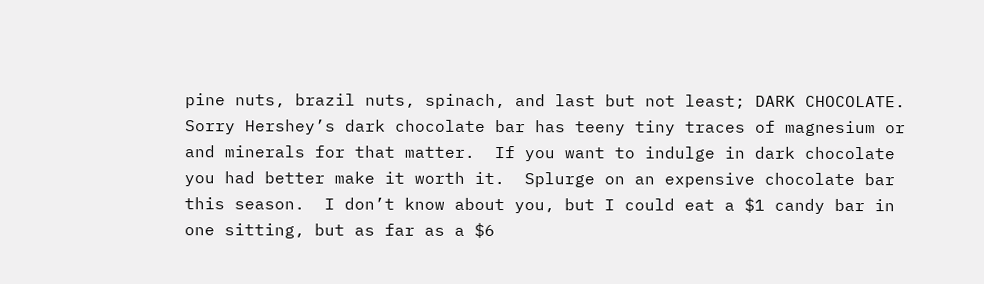pine nuts, brazil nuts, spinach, and last but not least; DARK CHOCOLATE.  Sorry Hershey’s dark chocolate bar has teeny tiny traces of magnesium or and minerals for that matter.  If you want to indulge in dark chocolate you had better make it worth it.  Splurge on an expensive chocolate bar this season.  I don’t know about you, but I could eat a $1 candy bar in one sitting, but as far as a $6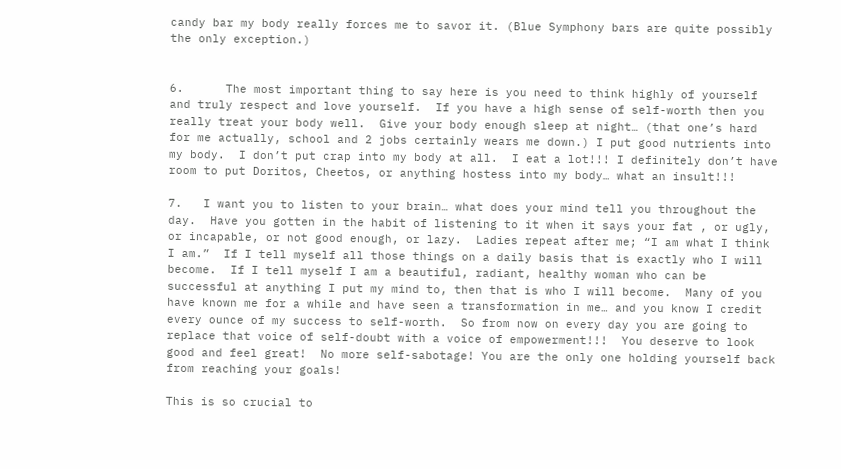candy bar my body really forces me to savor it. (Blue Symphony bars are quite possibly the only exception.)


6.      The most important thing to say here is you need to think highly of yourself and truly respect and love yourself.  If you have a high sense of self-worth then you really treat your body well.  Give your body enough sleep at night… (that one’s hard for me actually, school and 2 jobs certainly wears me down.) I put good nutrients into my body.  I don’t put crap into my body at all.  I eat a lot!!! I definitely don’t have room to put Doritos, Cheetos, or anything hostess into my body… what an insult!!!

7.   I want you to listen to your brain… what does your mind tell you throughout the day.  Have you gotten in the habit of listening to it when it says your fat , or ugly, or incapable, or not good enough, or lazy.  Ladies repeat after me; “I am what I think I am.”  If I tell myself all those things on a daily basis that is exactly who I will become.  If I tell myself I am a beautiful, radiant, healthy woman who can be successful at anything I put my mind to, then that is who I will become.  Many of you have known me for a while and have seen a transformation in me… and you know I credit every ounce of my success to self-worth.  So from now on every day you are going to replace that voice of self-doubt with a voice of empowerment!!!  You deserve to look good and feel great!  No more self-sabotage! You are the only one holding yourself back from reaching your goals!

This is so crucial to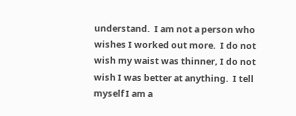understand.  I am not a person who wishes I worked out more.  I do not wish my waist was thinner, I do not wish I was better at anything.  I tell myself I am a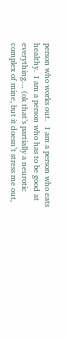person who works out.   I am a person who eats healthy.  I am a person who has to be good at everything… (ok that’s partially a neurotic complex of mine, but it doesn’t stress me out,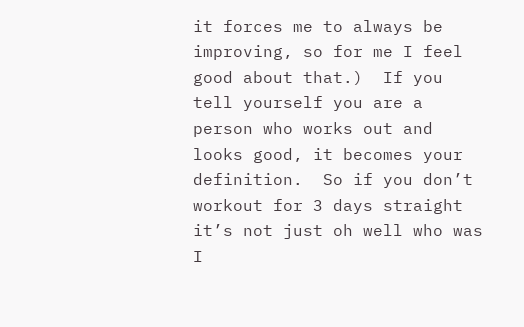it forces me to always be improving, so for me I feel good about that.)  If you tell yourself you are a person who works out and looks good, it becomes your definition.  So if you don’t workout for 3 days straight it’s not just oh well who was I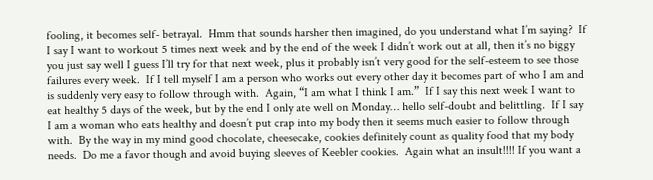fooling, it becomes self- betrayal.  Hmm that sounds harsher then imagined, do you understand what I’m saying?  If I say I want to workout 5 times next week and by the end of the week I didn’t work out at all, then it’s no biggy you just say well I guess I’ll try for that next week, plus it probably isn’t very good for the self-esteem to see those failures every week.  If I tell myself I am a person who works out every other day it becomes part of who I am and is suddenly very easy to follow through with.  Again, “I am what I think I am.”  If I say this next week I want to eat healthy 5 days of the week, but by the end I only ate well on Monday… hello self-doubt and belittling.  If I say I am a woman who eats healthy and doesn’t put crap into my body then it seems much easier to follow through with.  By the way in my mind good chocolate, cheesecake, cookies definitely count as quality food that my body needs.  Do me a favor though and avoid buying sleeves of Keebler cookies.  Again what an insult!!!! If you want a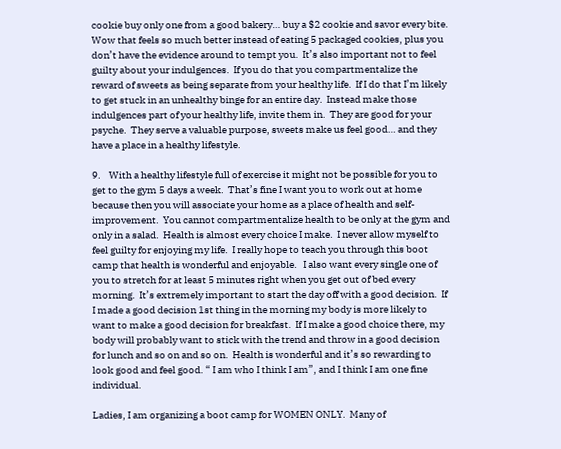cookie buy only one from a good bakery… buy a $2 cookie and savor every bite.  Wow that feels so much better instead of eating 5 packaged cookies, plus you don’t have the evidence around to tempt you.  It’s also important not to feel guilty about your indulgences.  If you do that you compartmentalize the reward of sweets as being separate from your healthy life.  If I do that I’m likely to get stuck in an unhealthy binge for an entire day.  Instead make those indulgences part of your healthy life, invite them in.  They are good for your psyche.  They serve a valuable purpose, sweets make us feel good… and they have a place in a healthy lifestyle.

9.    With a healthy lifestyle full of exercise it might not be possible for you to get to the gym 5 days a week.  That’s fine I want you to work out at home because then you will associate your home as a place of health and self-improvement.  You cannot compartmentalize health to be only at the gym and only in a salad.  Health is almost every choice I make.  I never allow myself to feel guilty for enjoying my life.  I really hope to teach you through this boot camp that health is wonderful and enjoyable.   I also want every single one of you to stretch for at least 5 minutes right when you get out of bed every morning.  It’s extremely important to start the day off with a good decision.  If I made a good decision 1st thing in the morning my body is more likely to want to make a good decision for breakfast.  If I make a good choice there, my body will probably want to stick with the trend and throw in a good decision for lunch and so on and so on.  Health is wonderful and it’s so rewarding to look good and feel good. “ I am who I think I am”, and I think I am one fine individual.

Ladies, I am organizing a boot camp for WOMEN ONLY.  Many of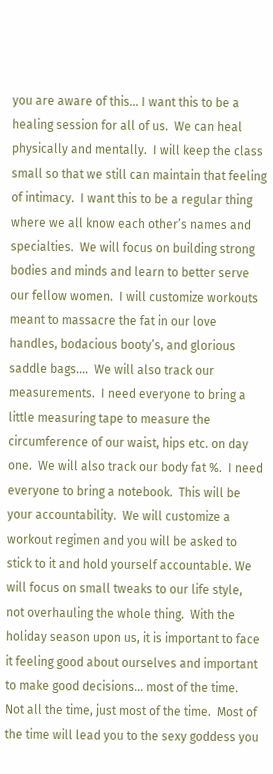you are aware of this... I want this to be a healing session for all of us.  We can heal physically and mentally.  I will keep the class small so that we still can maintain that feeling of intimacy.  I want this to be a regular thing where we all know each other’s names and specialties.  We will focus on building strong bodies and minds and learn to better serve our fellow women.  I will customize workouts meant to massacre the fat in our love handles, bodacious booty’s, and glorious saddle bags....  We will also track our measurements.  I need everyone to bring a little measuring tape to measure the circumference of our waist, hips etc. on day one.  We will also track our body fat %.  I need everyone to bring a notebook.  This will be your accountability.  We will customize a workout regimen and you will be asked to stick to it and hold yourself accountable. We will focus on small tweaks to our life style, not overhauling the whole thing.  With the holiday season upon us, it is important to face it feeling good about ourselves and important to make good decisions… most of the time.  Not all the time, just most of the time.  Most of the time will lead you to the sexy goddess you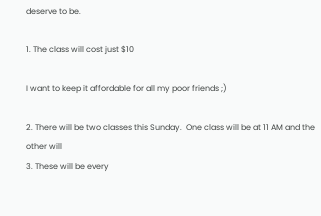deserve to be.

1. The class will cost just $10

I want to keep it affordable for all my poor friends ;)

2. There will be two classes this Sunday.  One class will be at 11 AM and the other will
3. These will be every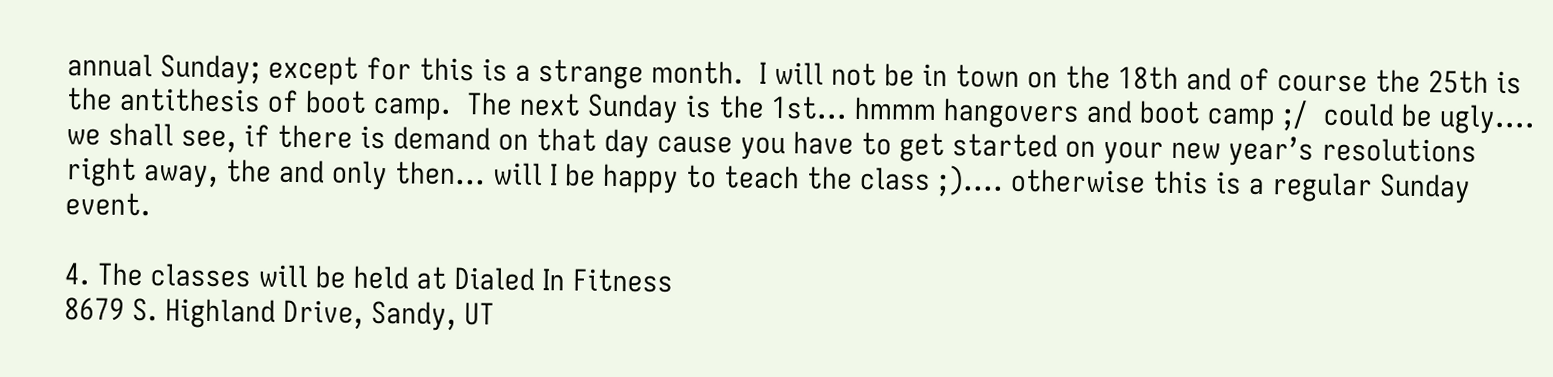annual Sunday; except for this is a strange month.  I will not be in town on the 18th and of course the 25th is the antithesis of boot camp.  The next Sunday is the 1st... hmmm hangovers and boot camp ;/  could be ugly.... we shall see, if there is demand on that day cause you have to get started on your new year’s resolutions right away, the and only then... will I be happy to teach the class ;).... otherwise this is a regular Sunday event.

4. The classes will be held at Dialed In Fitness
8679 S. Highland Drive, Sandy, UT